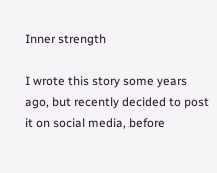Inner strength

I wrote this story some years ago, but recently decided to post it on social media, before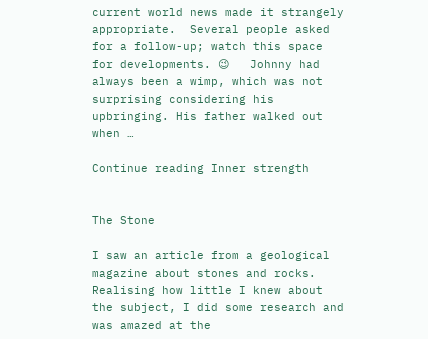current world news made it strangely appropriate.  Several people asked for a follow-up; watch this space for developments. 😉   Johnny had always been a wimp, which was not surprising considering his upbringing. His father walked out when …

Continue reading Inner strength


The Stone

I saw an article from a geological magazine about stones and rocks. Realising how little I knew about the subject, I did some research and was amazed at the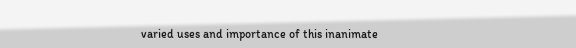varied uses and importance of this inanimate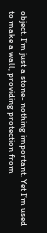object. I’m just a stone- nothing important. Yet I’m used to make a wall, providing protection from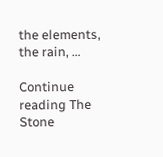the elements, the rain, …

Continue reading The Stone